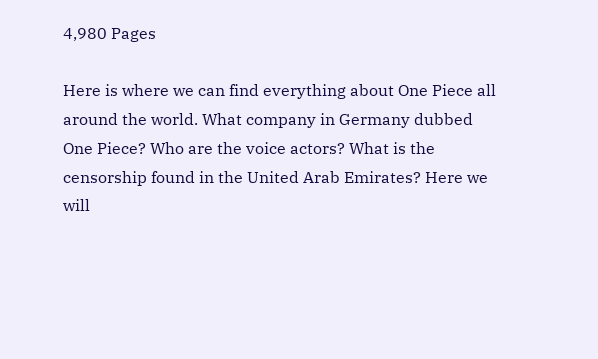4,980 Pages

Here is where we can find everything about One Piece all around the world. What company in Germany dubbed One Piece? Who are the voice actors? What is the censorship found in the United Arab Emirates? Here we will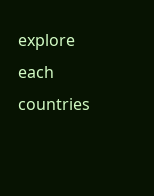explore each countries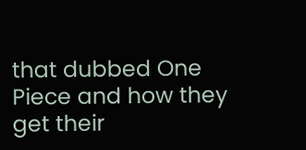that dubbed One Piece and how they get their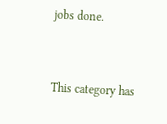jobs done.


This category has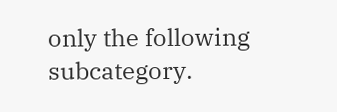only the following subcategory.